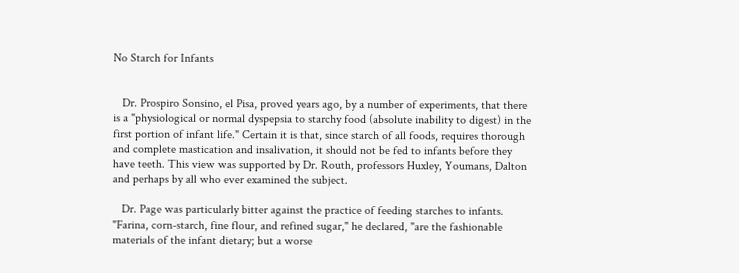No Starch for Infants


   Dr. Prospiro Sonsino, el Pisa, proved years ago, by a number of experiments, that there is a "physiological or normal dyspepsia to starchy food (absolute inability to digest) in the first portion of infant life." Certain it is that, since starch of all foods, requires thorough and complete mastication and insalivation, it should not be fed to infants before they have teeth. This view was supported by Dr. Routh, professors Huxley, Youmans, Dalton and perhaps by all who ever examined the subject.

   Dr. Page was particularly bitter against the practice of feeding starches to infants. "Farina, corn-starch, fine flour, and refined sugar," he declared, "are the fashionable materials of the infant dietary; but a worse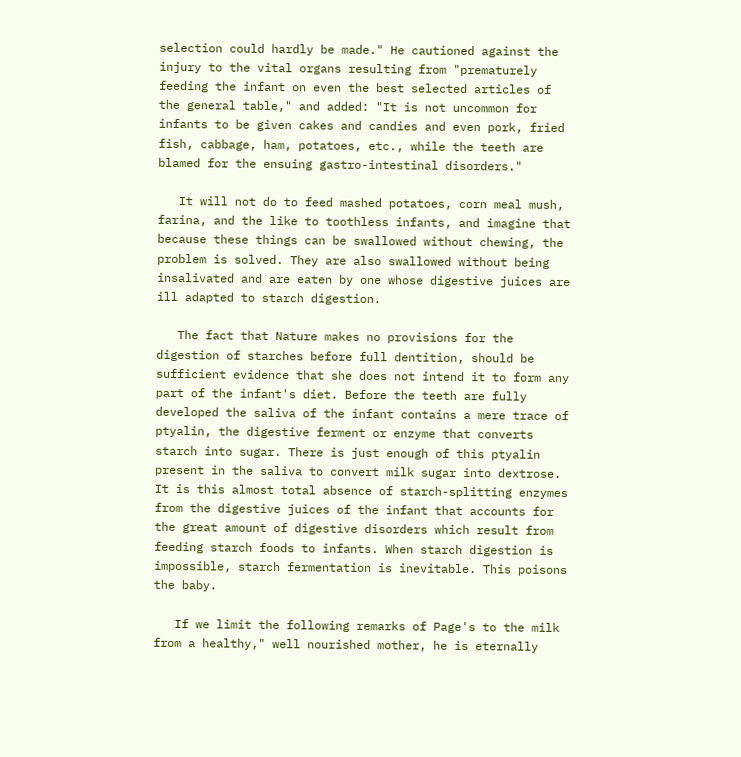selection could hardly be made." He cautioned against the injury to the vital organs resulting from "prematurely feeding the infant on even the best selected articles of the general table," and added: "It is not uncommon for infants to be given cakes and candies and even pork, fried fish, cabbage, ham, potatoes, etc., while the teeth are blamed for the ensuing gastro-intestinal disorders."

   It will not do to feed mashed potatoes, corn meal mush, farina, and the like to toothless infants, and imagine that because these things can be swallowed without chewing, the problem is solved. They are also swallowed without being insalivated and are eaten by one whose digestive juices are ill adapted to starch digestion.

   The fact that Nature makes no provisions for the digestion of starches before full dentition, should be sufficient evidence that she does not intend it to form any part of the infant's diet. Before the teeth are fully developed the saliva of the infant contains a mere trace of ptyalin, the digestive ferment or enzyme that converts starch into sugar. There is just enough of this ptyalin present in the saliva to convert milk sugar into dextrose. It is this almost total absence of starch-splitting enzymes from the digestive juices of the infant that accounts for the great amount of digestive disorders which result from feeding starch foods to infants. When starch digestion is impossible, starch fermentation is inevitable. This poisons the baby.

   If we limit the following remarks of Page's to the milk from a healthy," well nourished mother, he is eternally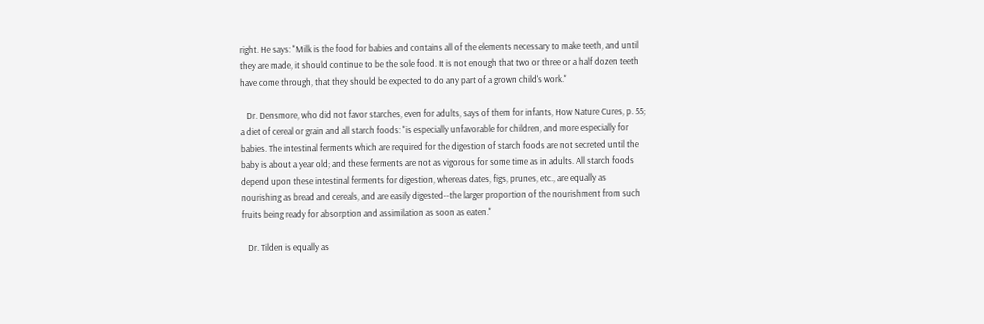right. He says: "Milk is the food for babies and contains all of the elements necessary to make teeth, and until they are made, it should continue to be the sole food. It is not enough that two or three or a half dozen teeth have come through, that they should be expected to do any part of a grown child's work."

   Dr. Densmore, who did not favor starches, even for adults, says of them for infants, How Nature Cures, p. 55; a diet of cereal or grain and all starch foods: "is especially unfavorable for children, and more especially for babies. The intestinal ferments which are required for the digestion of starch foods are not secreted until the baby is about a year old; and these ferments are not as vigorous for some time as in adults. All starch foods depend upon these intestinal ferments for digestion, whereas dates, figs, prunes, etc., are equally as nourishing as bread and cereals, and are easily digested--the larger proportion of the nourishment from such fruits being ready for absorption and assimilation as soon as eaten."

   Dr. Tilden is equally as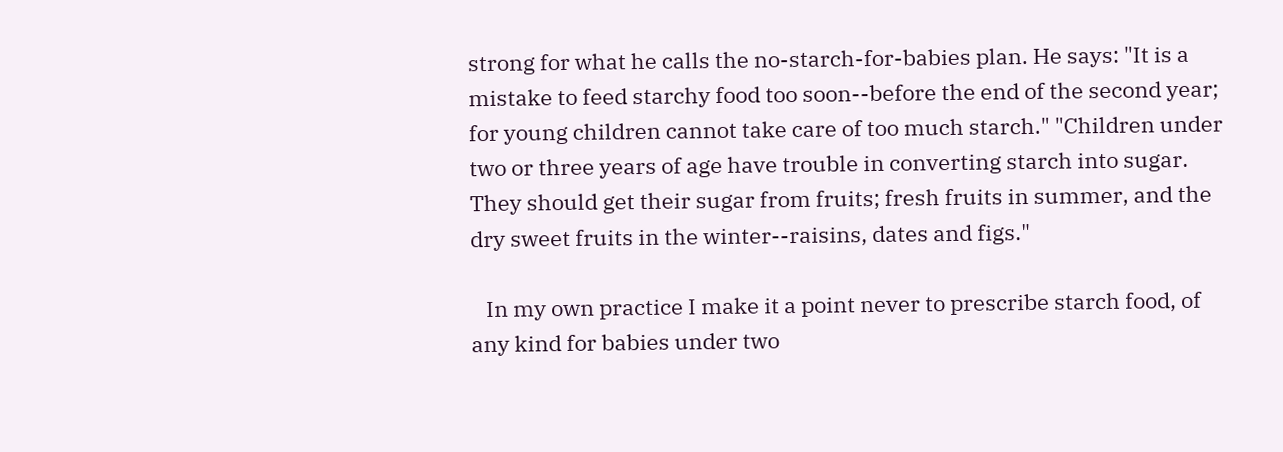strong for what he calls the no-starch-for-babies plan. He says: "It is a mistake to feed starchy food too soon--before the end of the second year; for young children cannot take care of too much starch." "Children under two or three years of age have trouble in converting starch into sugar. They should get their sugar from fruits; fresh fruits in summer, and the dry sweet fruits in the winter--raisins, dates and figs."

   In my own practice I make it a point never to prescribe starch food, of any kind for babies under two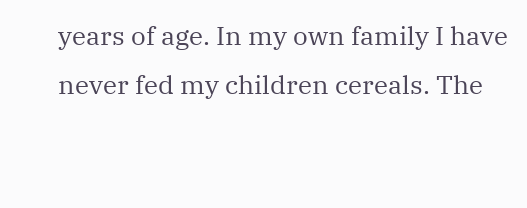years of age. In my own family I have never fed my children cereals. The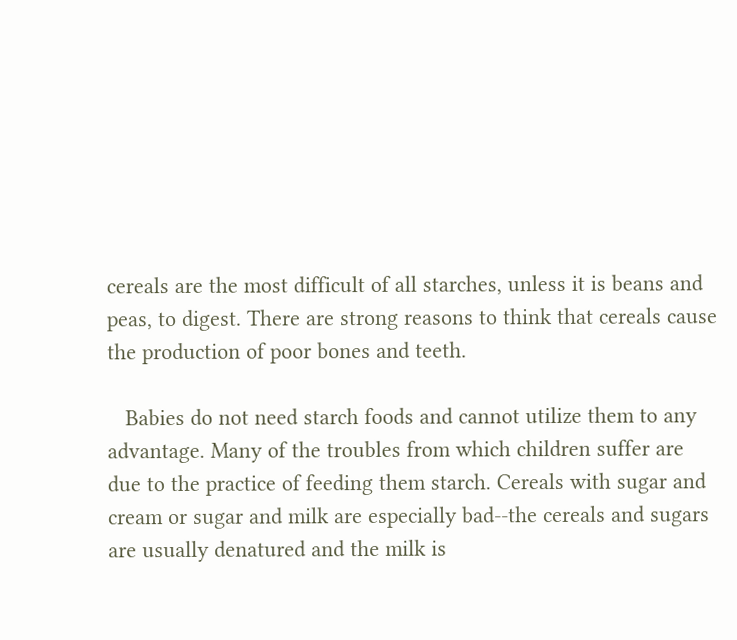cereals are the most difficult of all starches, unless it is beans and peas, to digest. There are strong reasons to think that cereals cause the production of poor bones and teeth.

   Babies do not need starch foods and cannot utilize them to any advantage. Many of the troubles from which children suffer are due to the practice of feeding them starch. Cereals with sugar and cream or sugar and milk are especially bad--the cereals and sugars are usually denatured and the milk is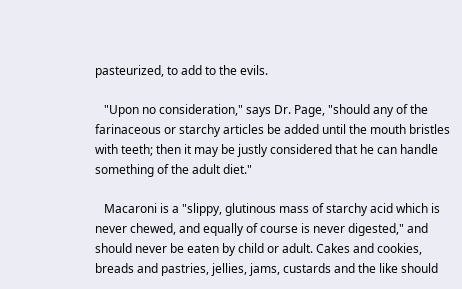pasteurized, to add to the evils.

   "Upon no consideration," says Dr. Page, "should any of the farinaceous or starchy articles be added until the mouth bristles with teeth; then it may be justly considered that he can handle something of the adult diet."

   Macaroni is a "slippy, glutinous mass of starchy acid which is never chewed, and equally of course is never digested," and should never be eaten by child or adult. Cakes and cookies, breads and pastries, jellies, jams, custards and the like should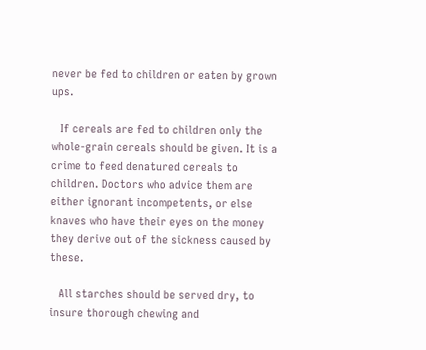never be fed to children or eaten by grown ups.

   If cereals are fed to children only the whole-grain cereals should be given. It is a crime to feed denatured cereals to children. Doctors who advice them are either ignorant incompetents, or else knaves who have their eyes on the money they derive out of the sickness caused by these.

   All starches should be served dry, to insure thorough chewing and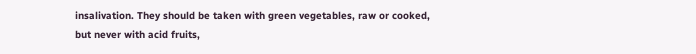insalivation. They should be taken with green vegetables, raw or cooked, but never with acid fruits,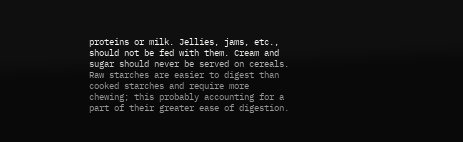proteins or milk. Jellies, jams, etc., should not be fed with them. Cream and sugar should never be served on cereals. Raw starches are easier to digest than cooked starches and require more chewing; this probably accounting for a part of their greater ease of digestion.